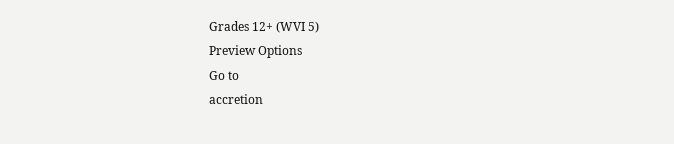Grades 12+ (WVI 5)
Preview Options
Go to
accretion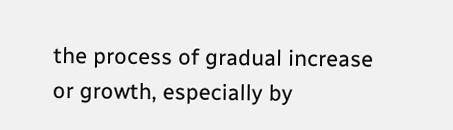the process of gradual increase or growth, especially by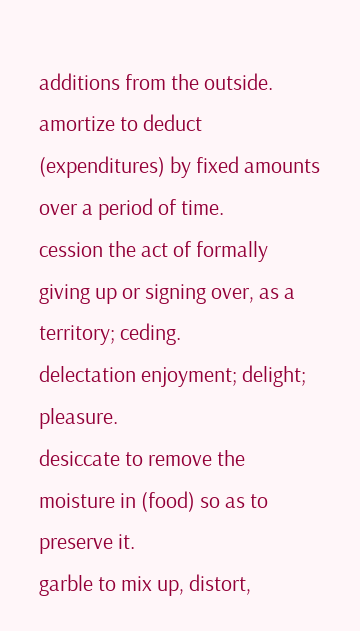additions from the outside.
amortize to deduct (expenditures) by fixed amounts over a period of time.
cession the act of formally giving up or signing over, as a territory; ceding.
delectation enjoyment; delight; pleasure.
desiccate to remove the moisture in (food) so as to preserve it.
garble to mix up, distort,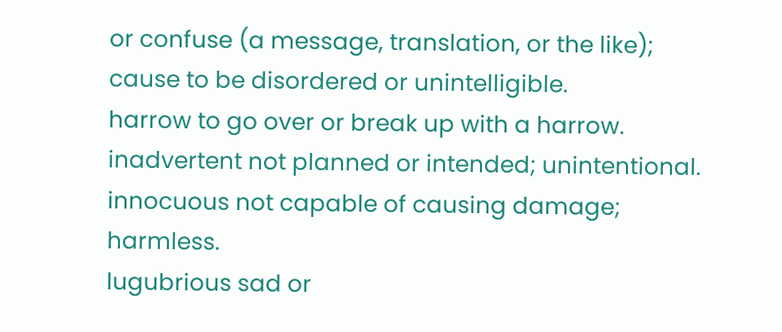or confuse (a message, translation, or the like); cause to be disordered or unintelligible.
harrow to go over or break up with a harrow.
inadvertent not planned or intended; unintentional.
innocuous not capable of causing damage; harmless.
lugubrious sad or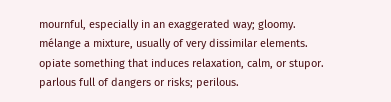mournful, especially in an exaggerated way; gloomy.
mélange a mixture, usually of very dissimilar elements.
opiate something that induces relaxation, calm, or stupor.
parlous full of dangers or risks; perilous.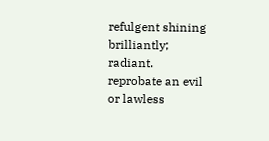refulgent shining brilliantly; radiant.
reprobate an evil or lawless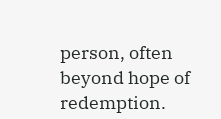person, often beyond hope of redemption.